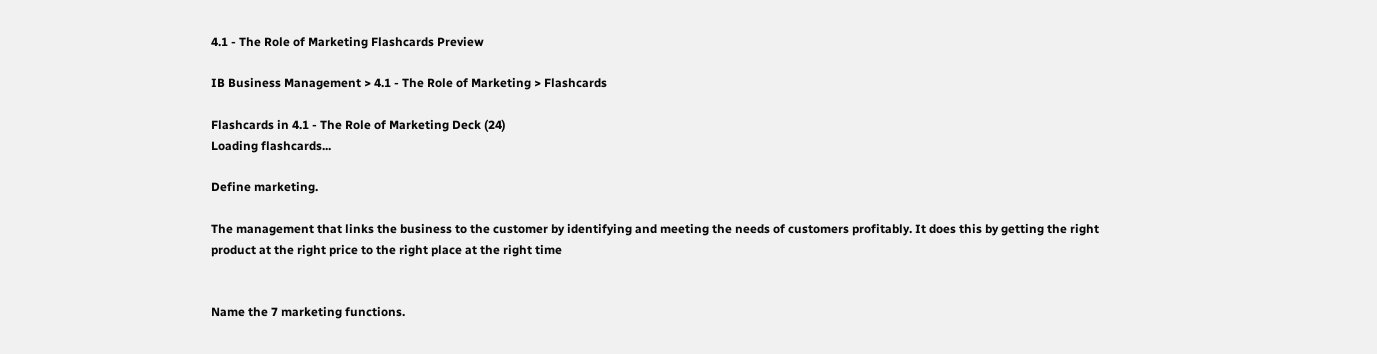4.1 - The Role of Marketing Flashcards Preview

IB Business Management > 4.1 - The Role of Marketing > Flashcards

Flashcards in 4.1 - The Role of Marketing Deck (24)
Loading flashcards...

Define marketing.

The management that links the business to the customer by identifying and meeting the needs of customers profitably. It does this by getting the right product at the right price to the right place at the right time


Name the 7 marketing functions.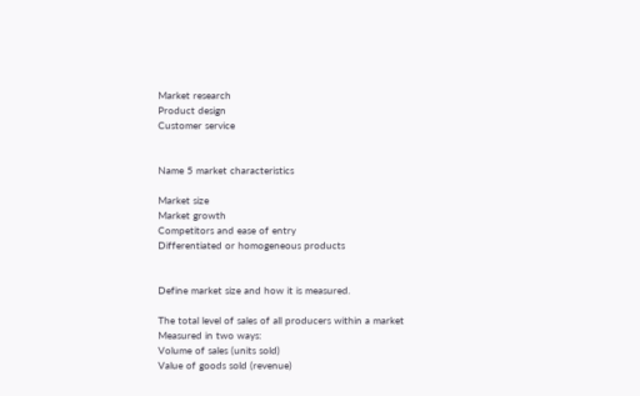Market research
Product design
Customer service


Name 5 market characteristics

Market size
Market growth
Competitors and ease of entry
Differentiated or homogeneous products


Define market size and how it is measured.

The total level of sales of all producers within a market
Measured in two ways:
Volume of sales (units sold)
Value of goods sold (revenue)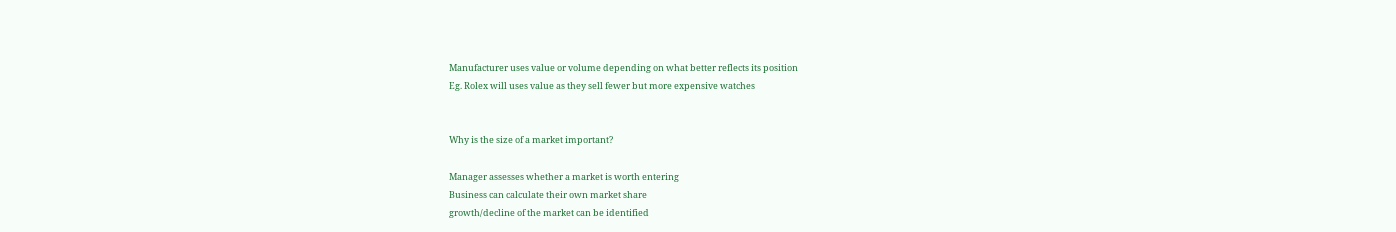Manufacturer uses value or volume depending on what better reflects its position
Eg. Rolex will uses value as they sell fewer but more expensive watches


Why is the size of a market important?

Manager assesses whether a market is worth entering
Business can calculate their own market share
growth/decline of the market can be identified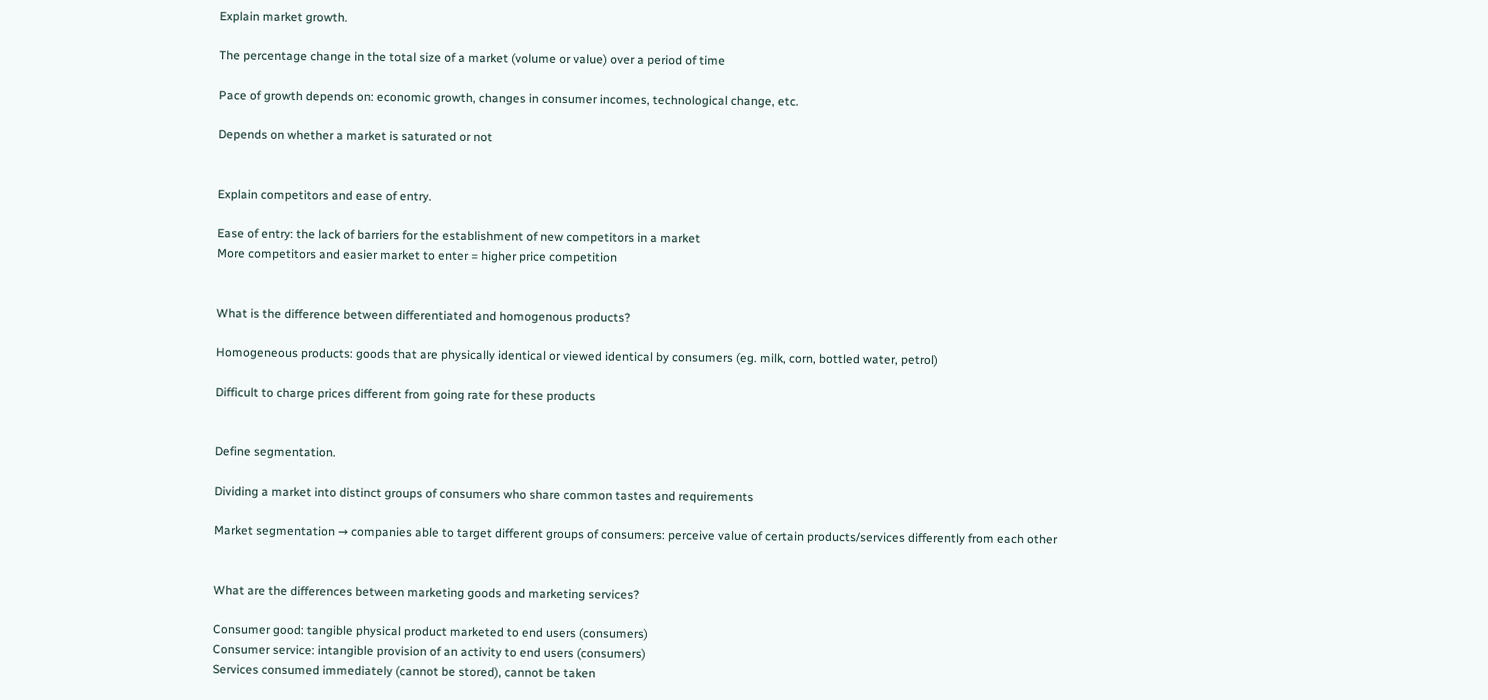Explain market growth.

The percentage change in the total size of a market (volume or value) over a period of time

Pace of growth depends on: economic growth, changes in consumer incomes, technological change, etc.

Depends on whether a market is saturated or not


Explain competitors and ease of entry.

Ease of entry: the lack of barriers for the establishment of new competitors in a market
More competitors and easier market to enter = higher price competition


What is the difference between differentiated and homogenous products?

Homogeneous products: goods that are physically identical or viewed identical by consumers (eg. milk, corn, bottled water, petrol)

Difficult to charge prices different from going rate for these products


Define segmentation.

Dividing a market into distinct groups of consumers who share common tastes and requirements

Market segmentation → companies able to target different groups of consumers: perceive value of certain products/services differently from each other


What are the differences between marketing goods and marketing services?

Consumer good: tangible physical product marketed to end users (consumers)
Consumer service: intangible provision of an activity to end users (consumers)
Services consumed immediately (cannot be stored), cannot be taken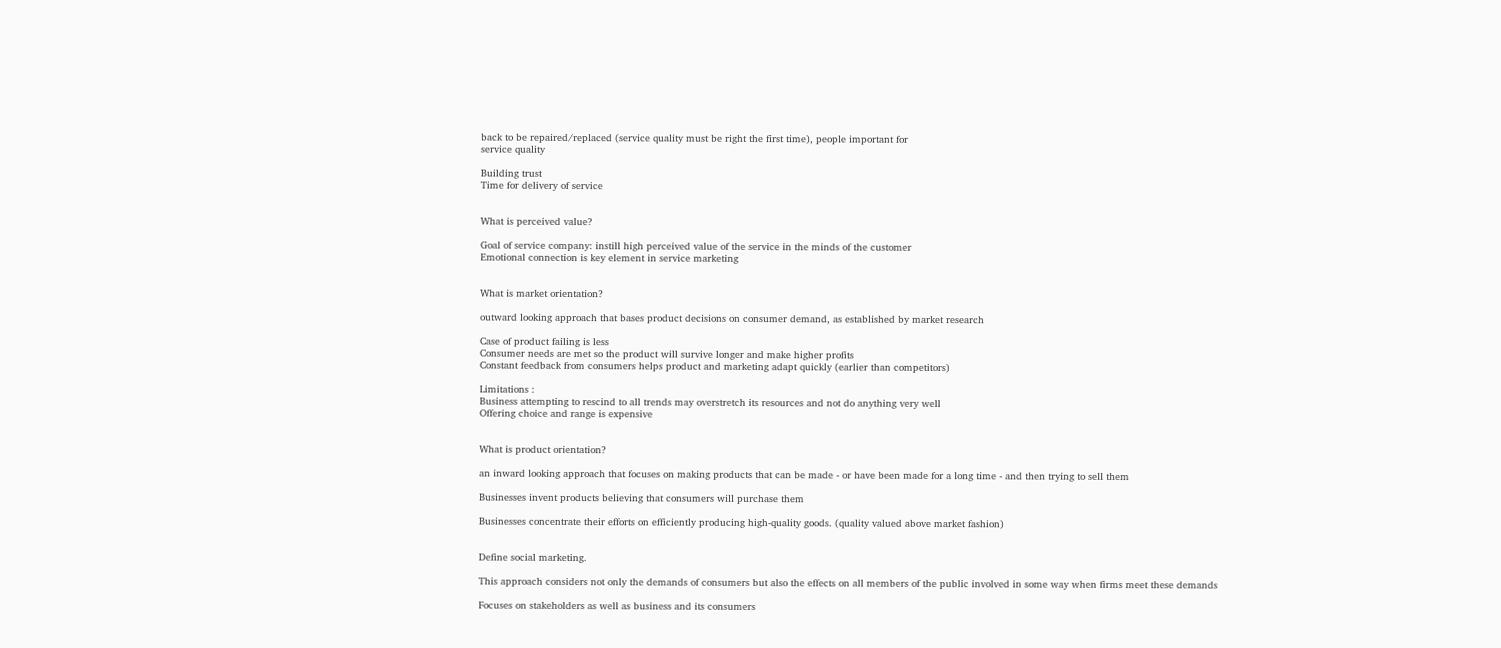back to be repaired/replaced (service quality must be right the first time), people important for
service quality

Building trust
Time for delivery of service


What is perceived value?

Goal of service company: instill high perceived value of the service in the minds of the customer
Emotional connection is key element in service marketing


What is market orientation?

outward looking approach that bases product decisions on consumer demand, as established by market research

Case of product failing is less
Consumer needs are met so the product will survive longer and make higher profits
Constant feedback from consumers helps product and marketing adapt quickly (earlier than competitors)

Limitations :
Business attempting to rescind to all trends may overstretch its resources and not do anything very well
Offering choice and range is expensive


What is product orientation?

an inward looking approach that focuses on making products that can be made - or have been made for a long time - and then trying to sell them

Businesses invent products believing that consumers will purchase them

Businesses concentrate their efforts on efficiently producing high-quality goods. (quality valued above market fashion)


Define social marketing.

This approach considers not only the demands of consumers but also the effects on all members of the public involved in some way when firms meet these demands

Focuses on stakeholders as well as business and its consumers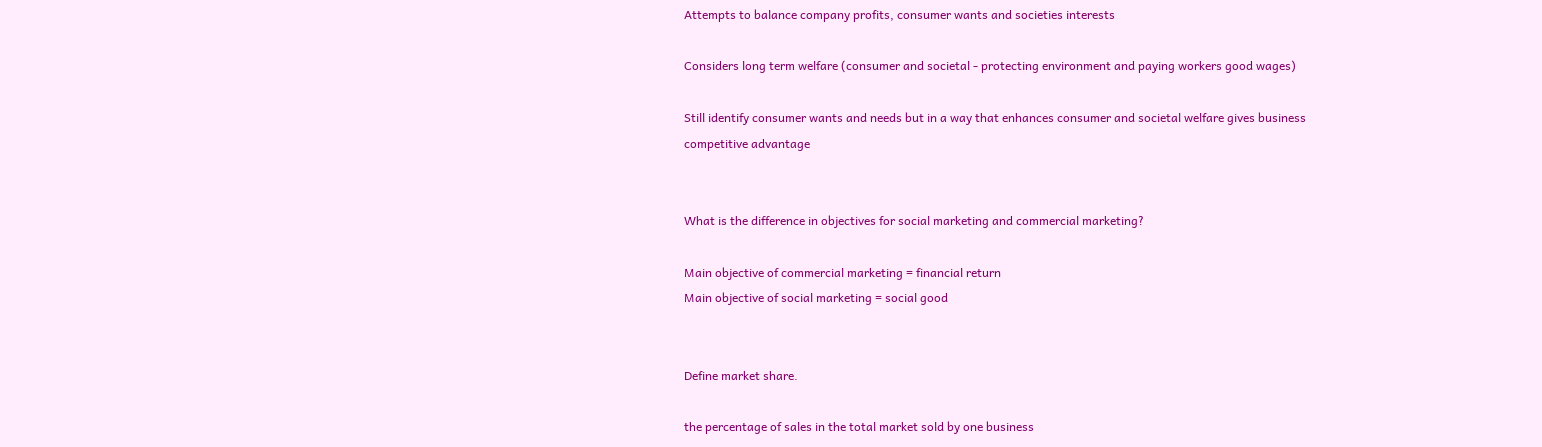Attempts to balance company profits, consumer wants and societies interests

Considers long term welfare (consumer and societal - protecting environment and paying workers good wages)

Still identify consumer wants and needs but in a way that enhances consumer and societal welfare gives business competitive advantage


What is the difference in objectives for social marketing and commercial marketing?

Main objective of commercial marketing = financial return
Main objective of social marketing = social good


Define market share.

the percentage of sales in the total market sold by one business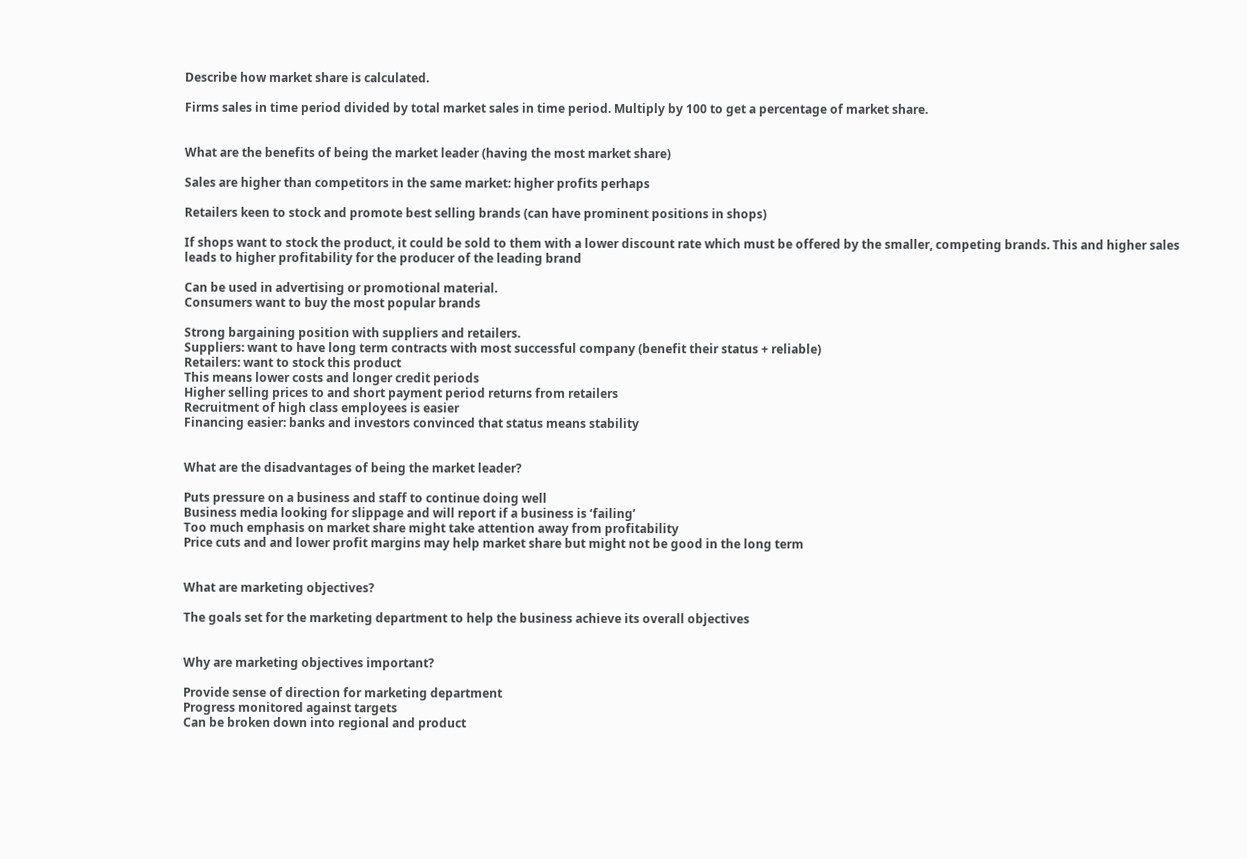Describe how market share is calculated.

Firms sales in time period divided by total market sales in time period. Multiply by 100 to get a percentage of market share.


What are the benefits of being the market leader (having the most market share)

Sales are higher than competitors in the same market: higher profits perhaps

Retailers keen to stock and promote best selling brands (can have prominent positions in shops)

If shops want to stock the product, it could be sold to them with a lower discount rate which must be offered by the smaller, competing brands. This and higher sales leads to higher profitability for the producer of the leading brand

Can be used in advertising or promotional material.
Consumers want to buy the most popular brands

Strong bargaining position with suppliers and retailers.
Suppliers: want to have long term contracts with most successful company (benefit their status + reliable)
Retailers: want to stock this product
This means lower costs and longer credit periods
Higher selling prices to and short payment period returns from retailers
Recruitment of high class employees is easier
Financing easier: banks and investors convinced that status means stability


What are the disadvantages of being the market leader?

Puts pressure on a business and staff to continue doing well
Business media looking for slippage and will report if a business is ‘failing’
Too much emphasis on market share might take attention away from profitability
Price cuts and and lower profit margins may help market share but might not be good in the long term


What are marketing objectives?

The goals set for the marketing department to help the business achieve its overall objectives


Why are marketing objectives important?

Provide sense of direction for marketing department
Progress monitored against targets
Can be broken down into regional and product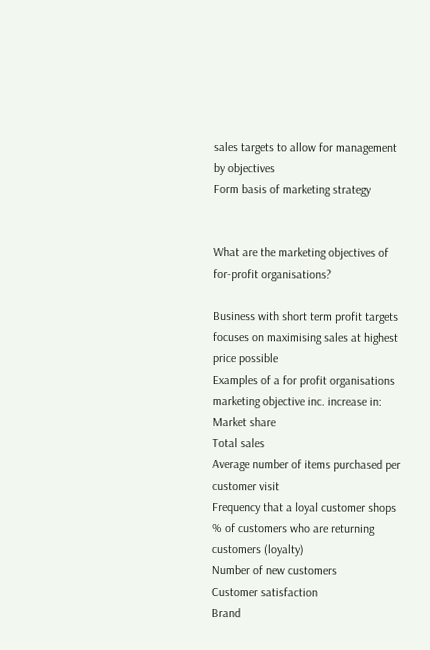sales targets to allow for management by objectives
Form basis of marketing strategy


What are the marketing objectives of for-profit organisations?

Business with short term profit targets focuses on maximising sales at highest price possible
Examples of a for profit organisations marketing objective inc. increase in:
Market share
Total sales
Average number of items purchased per customer visit
Frequency that a loyal customer shops
% of customers who are returning customers (loyalty)
Number of new customers
Customer satisfaction
Brand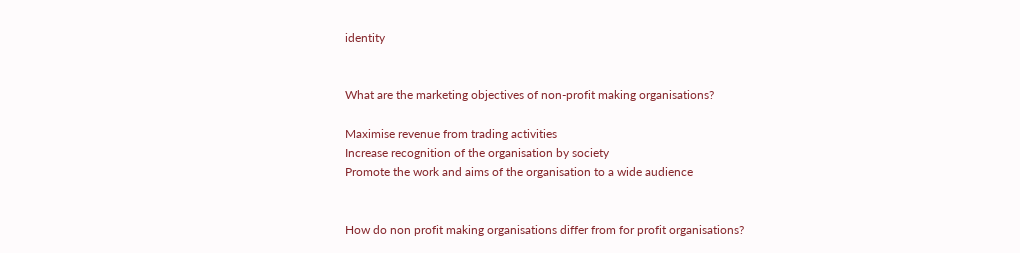identity


What are the marketing objectives of non-profit making organisations?

Maximise revenue from trading activities
Increase recognition of the organisation by society
Promote the work and aims of the organisation to a wide audience


How do non profit making organisations differ from for profit organisations?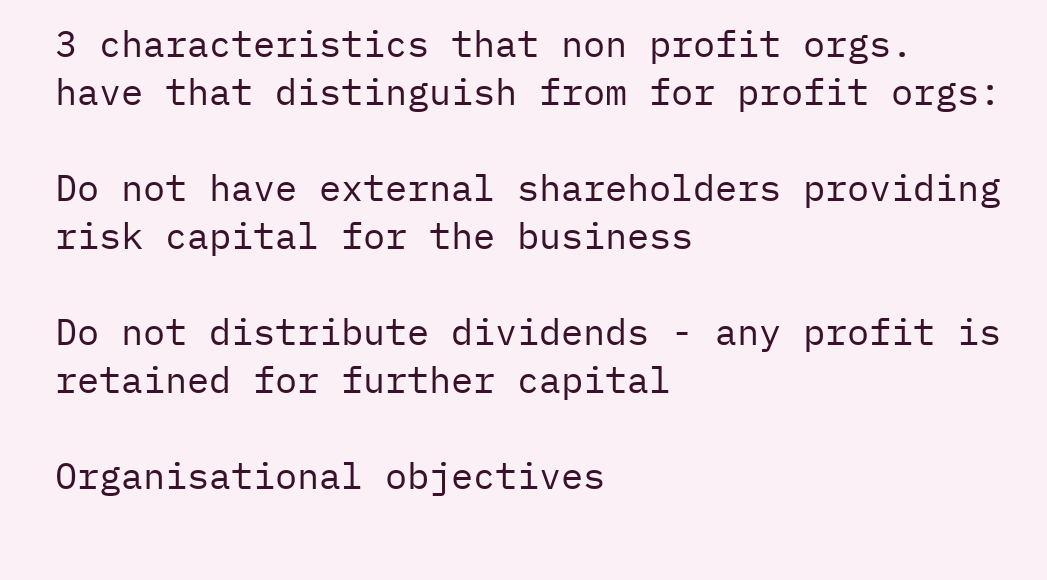3 characteristics that non profit orgs. have that distinguish from for profit orgs:

Do not have external shareholders providing risk capital for the business

Do not distribute dividends - any profit is retained for further capital

Organisational objectives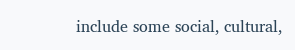include some social, cultural,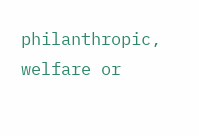philanthropic, welfare or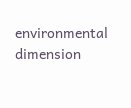environmental dimension